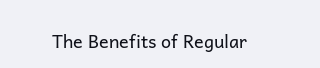The Benefits of Regular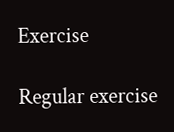Exercise

Regular exercise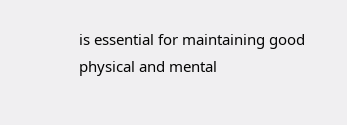is essential for maintaining good physical and mental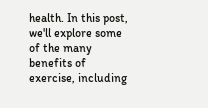health. In this post, we'll explore some of the many benefits of exercise, including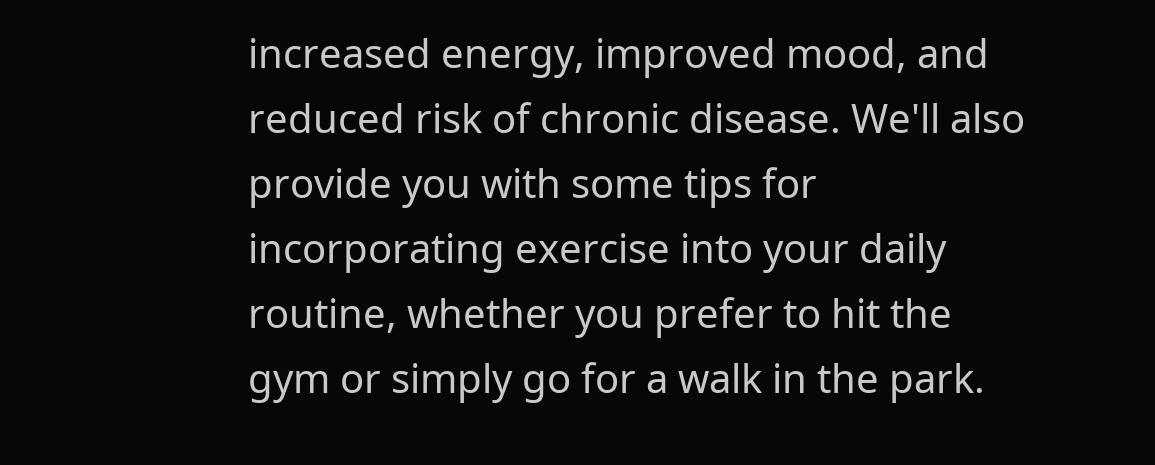increased energy, improved mood, and reduced risk of chronic disease. We'll also provide you with some tips for incorporating exercise into your daily routine, whether you prefer to hit the gym or simply go for a walk in the park.